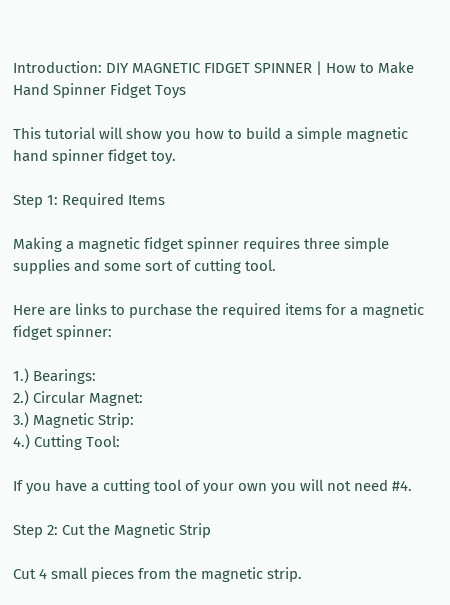Introduction: DIY MAGNETIC FIDGET SPINNER | How to Make Hand Spinner Fidget Toys

This tutorial will show you how to build a simple magnetic hand spinner fidget toy.

Step 1: Required Items

Making a magnetic fidget spinner requires three simple supplies and some sort of cutting tool.

Here are links to purchase the required items for a magnetic fidget spinner:

1.) Bearings:
2.) Circular Magnet:
3.) Magnetic Strip:
4.) Cutting Tool:

If you have a cutting tool of your own you will not need #4.

Step 2: Cut the Magnetic Strip

Cut 4 small pieces from the magnetic strip.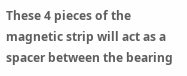These 4 pieces of the magnetic strip will act as a spacer between the bearing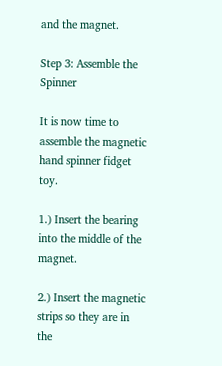and the magnet.

Step 3: Assemble the Spinner

It is now time to assemble the magnetic hand spinner fidget toy.

1.) Insert the bearing into the middle of the magnet.

2.) Insert the magnetic strips so they are in the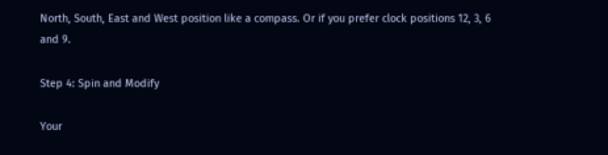North, South, East and West position like a compass. Or if you prefer clock positions 12, 3, 6 and 9.

Step 4: Spin and Modify

Your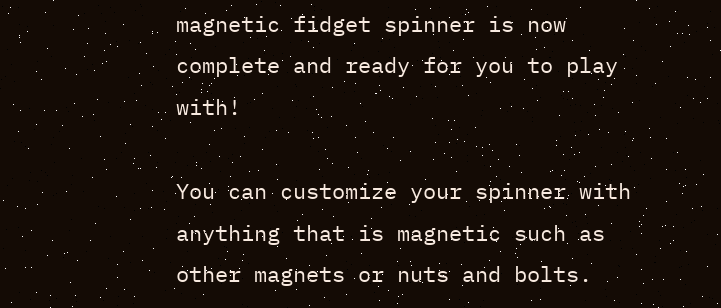magnetic fidget spinner is now complete and ready for you to play with!

You can customize your spinner with anything that is magnetic such as other magnets or nuts and bolts.